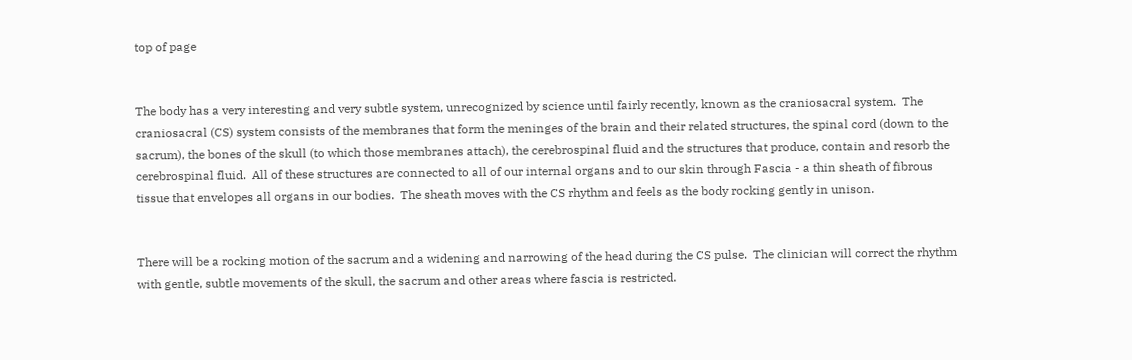top of page


The body has a very interesting and very subtle system, unrecognized by science until fairly recently, known as the craniosacral system.  The craniosacral (CS) system consists of the membranes that form the meninges of the brain and their related structures, the spinal cord (down to the sacrum), the bones of the skull (to which those membranes attach), the cerebrospinal fluid and the structures that produce, contain and resorb the cerebrospinal fluid.  All of these structures are connected to all of our internal organs and to our skin through Fascia - a thin sheath of fibrous tissue that envelopes all organs in our bodies.  The sheath moves with the CS rhythm and feels as the body rocking gently in unison.


There will be a rocking motion of the sacrum and a widening and narrowing of the head during the CS pulse.  The clinician will correct the rhythm with gentle, subtle movements of the skull, the sacrum and other areas where fascia is restricted.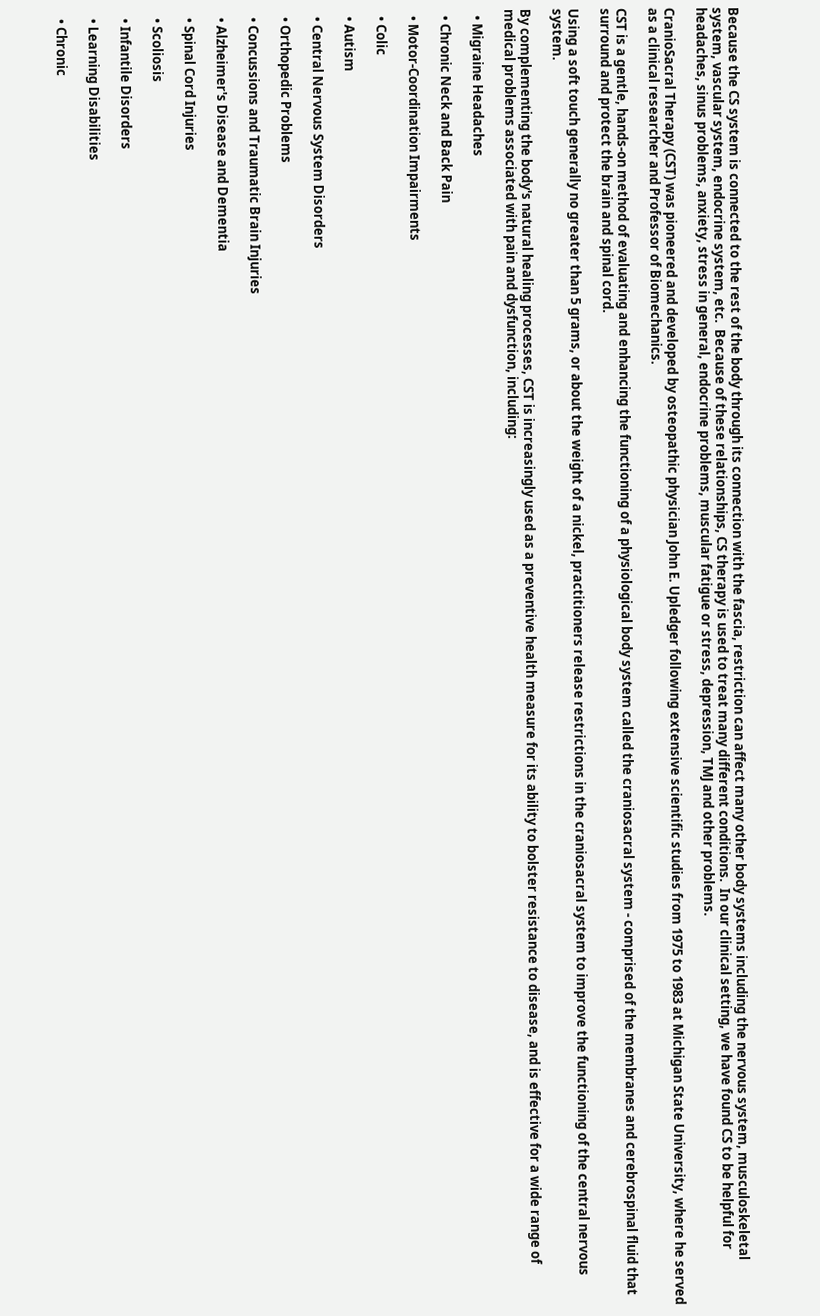Because the CS system is connected to the rest of the body through its connection with the fascia, restriction can affect many other body systems including the nervous system, musculoskeletal system, vascular system, endocrine system, etc.  Because of these relationships, CS therapy is used to treat many different conditions.  In our clinical setting, we have found CS to be helpful for headaches, sinus problems, anxiety, stress in general, endocrine problems, muscular fatigue or stress, depression, TMJ and other problems.

CranioSacral Therapy (CST) was pioneered and developed by osteopathic physician John E. Upledger following extensive scientific studies from 1975 to 1983 at Michigan State University, where he served as a clinical researcher and Professor of Biomechanics.

CST is a gentle, hands-on method of evaluating and enhancing the functioning of a physiological body system called the craniosacral system - comprised of the membranes and cerebrospinal fluid that surround and protect the brain and spinal cord.

Using a soft touch generally no greater than 5 grams, or about the weight of a nickel, practitioners release restrictions in the craniosacral system to improve the functioning of the central nervous system.

By complementing the body's natural healing processes, CST is increasingly used as a preventive health measure for its ability to bolster resistance to disease, and is effective for a wide range of medical problems associated with pain and dysfunction, including:

  • Migraine Headaches

  • Chronic Neck and Back Pain

  • Motor-Coordination Impairments

  • Colic

  • Autism

  • Central Nervous System Disorders

  • Orthopedic Problems

  • Concussions and Traumatic Brain Injuries

  • Alzheimer's Disease and Dementia

  • Spinal Cord Injuries

  • Scoliosis

  • Infantile Disorders

  • Learning Disabilities

  • Chronic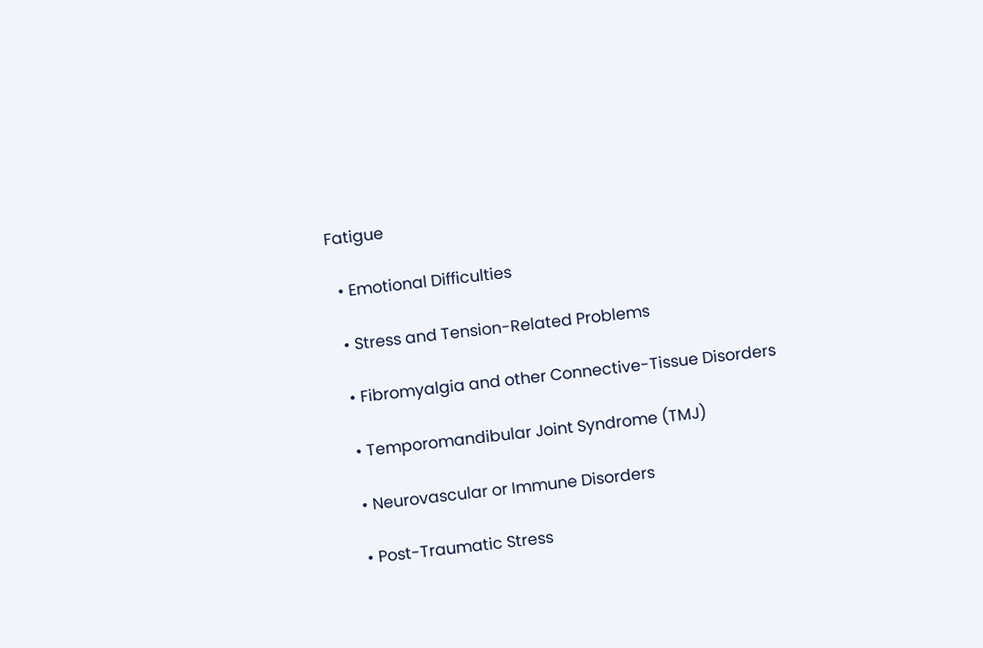Fatigue

  • Emotional Difficulties

  • Stress and Tension-Related Problems

  • Fibromyalgia and other Connective-Tissue Disorders

  • Temporomandibular Joint Syndrome (TMJ)

  • Neurovascular or Immune Disorders

  • Post-Traumatic Stress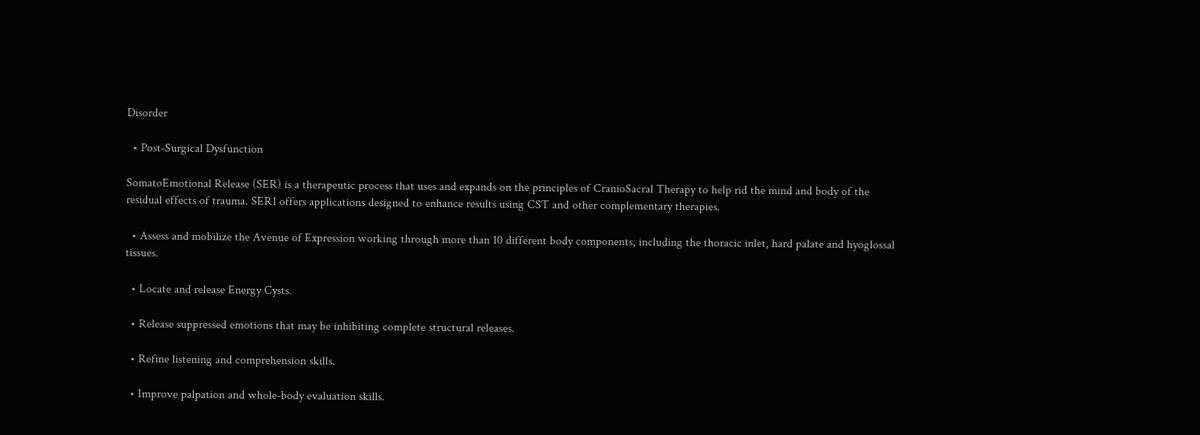Disorder

  • Post-Surgical Dysfunction

SomatoEmotional Release (SER) is a therapeutic process that uses and expands on the principles of CranioSacral Therapy to help rid the mind and body of the residual effects of trauma. SER1 offers applications designed to enhance results using CST and other complementary therapies.

  • Assess and mobilize the Avenue of Expression working through more than 10 different body components, including the thoracic inlet, hard palate and hyoglossal tissues.

  • Locate and release Energy Cysts.

  • Release suppressed emotions that may be inhibiting complete structural releases.

  • Refine listening and comprehension skills.

  • Improve palpation and whole-body evaluation skills.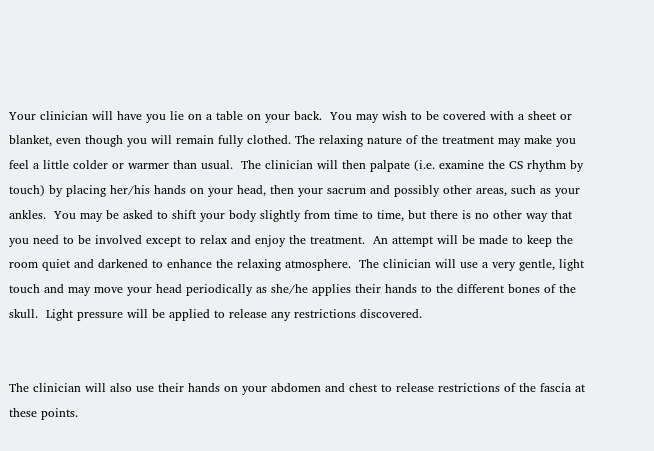Your clinician will have you lie on a table on your back.  You may wish to be covered with a sheet or blanket, even though you will remain fully clothed. The relaxing nature of the treatment may make you feel a little colder or warmer than usual.  The clinician will then palpate (i.e. examine the CS rhythm by touch) by placing her/his hands on your head, then your sacrum and possibly other areas, such as your ankles.  You may be asked to shift your body slightly from time to time, but there is no other way that you need to be involved except to relax and enjoy the treatment.  An attempt will be made to keep the room quiet and darkened to enhance the relaxing atmosphere.  The clinician will use a very gentle, light touch and may move your head periodically as she/he applies their hands to the different bones of the skull.  Light pressure will be applied to release any restrictions discovered.


The clinician will also use their hands on your abdomen and chest to release restrictions of the fascia at these points.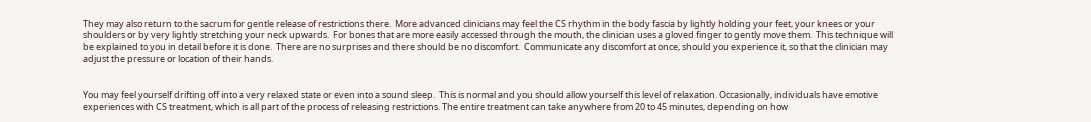They may also return to the sacrum for gentle release of restrictions there.  More advanced clinicians may feel the CS rhythm in the body fascia by lightly holding your feet, your knees or your shoulders or by very lightly stretching your neck upwards.  For bones that are more easily accessed through the mouth, the clinician uses a gloved finger to gently move them.  This technique will be explained to you in detail before it is done.  There are no surprises and there should be no discomfort.  Communicate any discomfort at once, should you experience it, so that the clinician may adjust the pressure or location of their hands.


You may feel yourself drifting off into a very relaxed state or even into a sound sleep.  This is normal and you should allow yourself this level of relaxation. Occasionally, individuals have emotive experiences with CS treatment, which is all part of the process of releasing restrictions. The entire treatment can take anywhere from 20 to 45 minutes, depending on how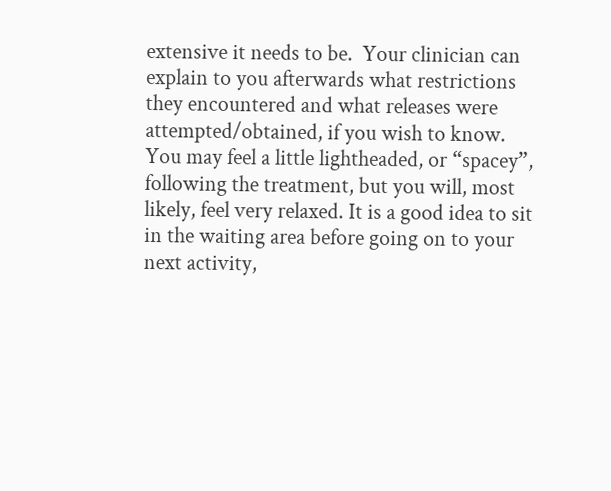extensive it needs to be.  Your clinician can explain to you afterwards what restrictions they encountered and what releases were attempted/obtained, if you wish to know.  You may feel a little lightheaded, or “spacey”, following the treatment, but you will, most likely, feel very relaxed. It is a good idea to sit in the waiting area before going on to your next activity,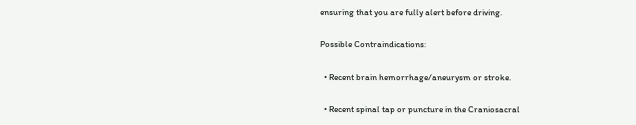ensuring that you are fully alert before driving.

Possible Contraindications:

  • Recent brain hemorrhage/aneurysm or stroke.

  • Recent spinal tap or puncture in the Craniosacral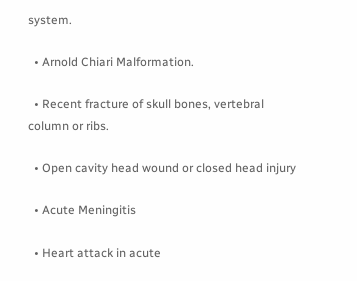system.

  • Arnold Chiari Malformation.

  • Recent fracture of skull bones, vertebral column or ribs.

  • Open cavity head wound or closed head injury

  • Acute Meningitis

  • Heart attack in acute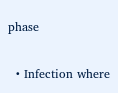phase

  • Infection where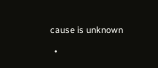cause is unknown

  •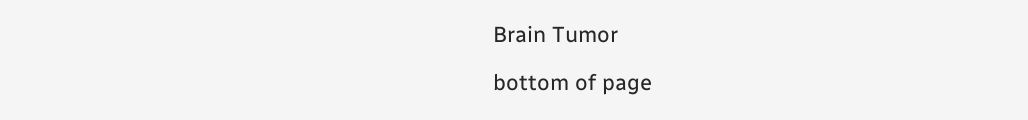Brain Tumor

bottom of page